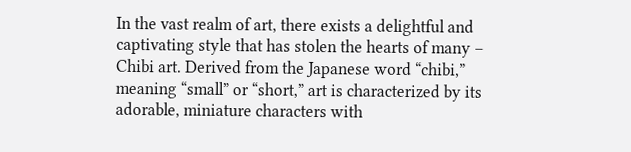In the vast realm of art, there exists a delightful and captivating style that has stolen the hearts of many – Chibi art. Derived from the Japanese word “chibi,” meaning “small” or “short,” art is characterized by its adorable, miniature characters with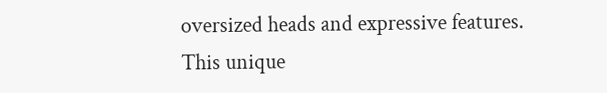oversized heads and expressive features. This unique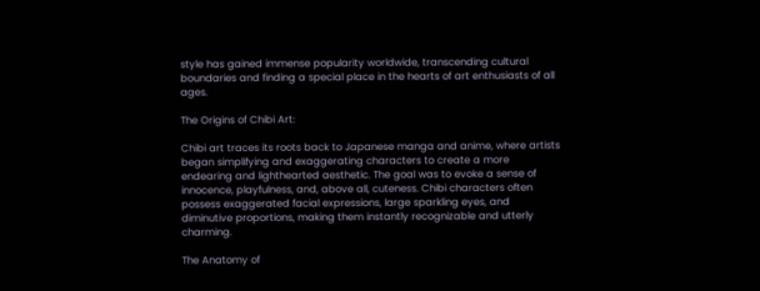style has gained immense popularity worldwide, transcending cultural boundaries and finding a special place in the hearts of art enthusiasts of all ages.

The Origins of Chibi Art:

Chibi art traces its roots back to Japanese manga and anime, where artists began simplifying and exaggerating characters to create a more endearing and lighthearted aesthetic. The goal was to evoke a sense of innocence, playfulness, and, above all, cuteness. Chibi characters often possess exaggerated facial expressions, large sparkling eyes, and diminutive proportions, making them instantly recognizable and utterly charming.

The Anatomy of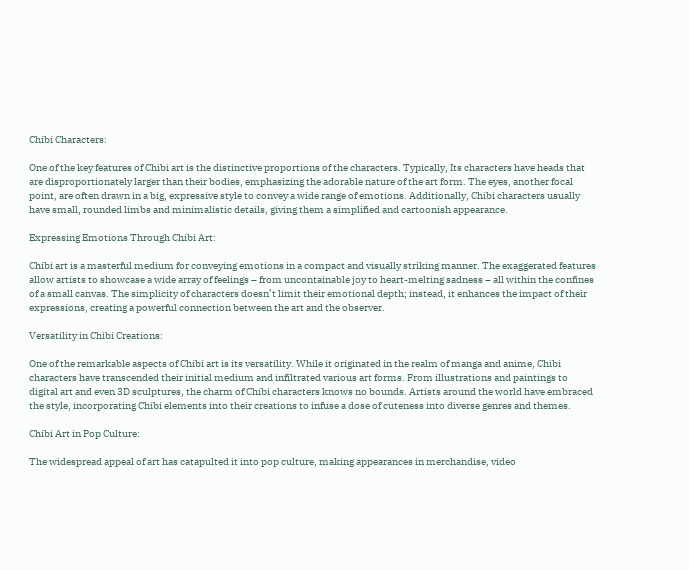Chibi Characters:

One of the key features of Chibi art is the distinctive proportions of the characters. Typically, Its characters have heads that are disproportionately larger than their bodies, emphasizing the adorable nature of the art form. The eyes, another focal point, are often drawn in a big, expressive style to convey a wide range of emotions. Additionally, Chibi characters usually have small, rounded limbs and minimalistic details, giving them a simplified and cartoonish appearance.

Expressing Emotions Through Chibi Art:

Chibi art is a masterful medium for conveying emotions in a compact and visually striking manner. The exaggerated features allow artists to showcase a wide array of feelings – from uncontainable joy to heart-melting sadness – all within the confines of a small canvas. The simplicity of characters doesn’t limit their emotional depth; instead, it enhances the impact of their expressions, creating a powerful connection between the art and the observer.

Versatility in Chibi Creations:

One of the remarkable aspects of Chibi art is its versatility. While it originated in the realm of manga and anime, Chibi characters have transcended their initial medium and infiltrated various art forms. From illustrations and paintings to digital art and even 3D sculptures, the charm of Chibi characters knows no bounds. Artists around the world have embraced the style, incorporating Chibi elements into their creations to infuse a dose of cuteness into diverse genres and themes.

Chibi Art in Pop Culture:

The widespread appeal of art has catapulted it into pop culture, making appearances in merchandise, video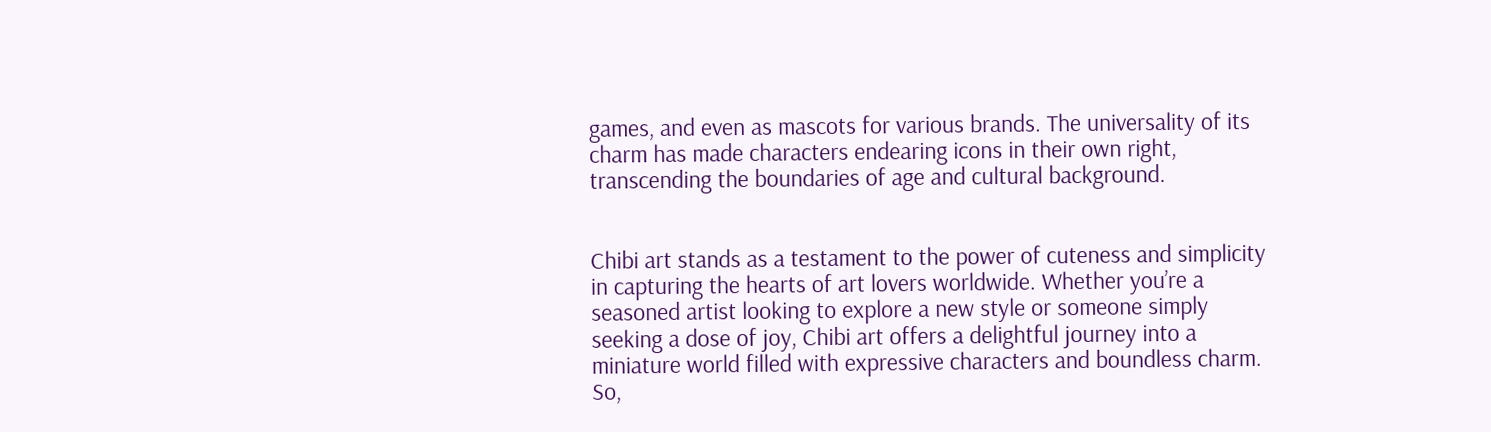games, and even as mascots for various brands. The universality of its charm has made characters endearing icons in their own right, transcending the boundaries of age and cultural background.


Chibi art stands as a testament to the power of cuteness and simplicity in capturing the hearts of art lovers worldwide. Whether you’re a seasoned artist looking to explore a new style or someone simply seeking a dose of joy, Chibi art offers a delightful journey into a miniature world filled with expressive characters and boundless charm. So,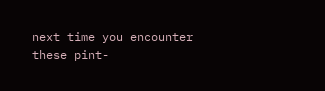next time you encounter these pint-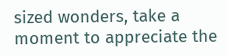sized wonders, take a moment to appreciate the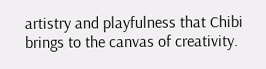artistry and playfulness that Chibi brings to the canvas of creativity.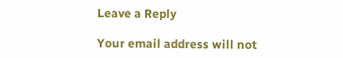Leave a Reply

Your email address will not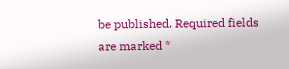be published. Required fields are marked *